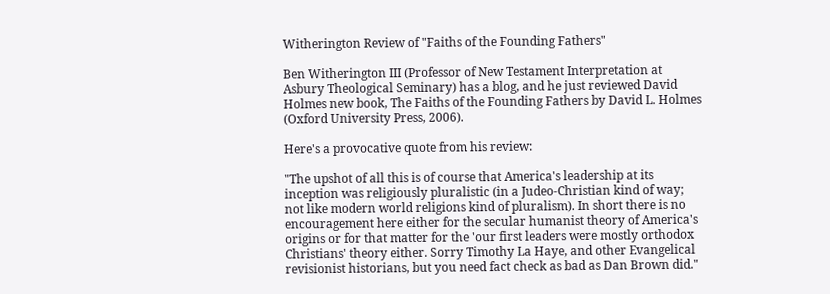Witherington Review of "Faiths of the Founding Fathers"

Ben Witherington III (Professor of New Testament Interpretation at Asbury Theological Seminary) has a blog, and he just reviewed David Holmes new book, The Faiths of the Founding Fathers by David L. Holmes (Oxford University Press, 2006).

Here's a provocative quote from his review:

"The upshot of all this is of course that America's leadership at its inception was religiously pluralistic (in a Judeo-Christian kind of way; not like modern world religions kind of pluralism). In short there is no encouragement here either for the secular humanist theory of America's origins or for that matter for the 'our first leaders were mostly orthodox Christians' theory either. Sorry Timothy La Haye, and other Evangelical revisionist historians, but you need fact check as bad as Dan Brown did."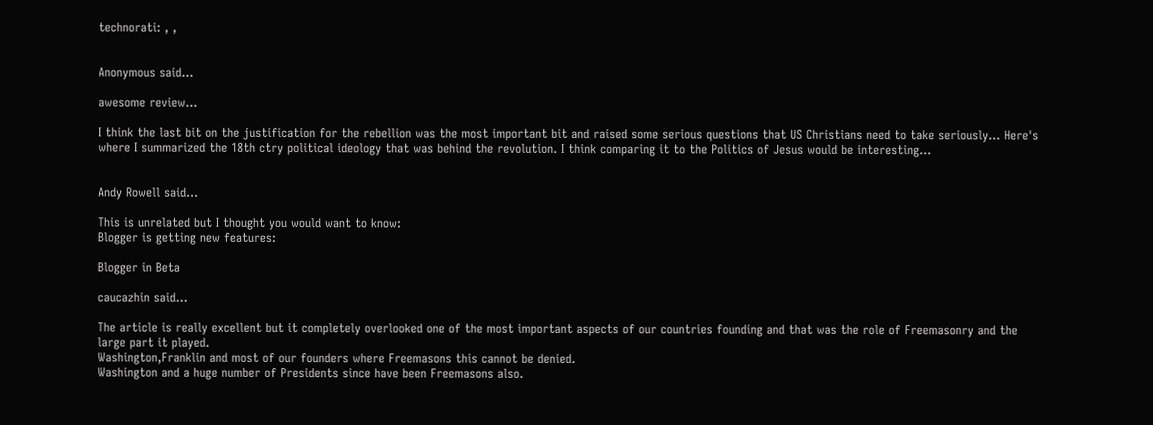technorati: , ,


Anonymous said...

awesome review...

I think the last bit on the justification for the rebellion was the most important bit and raised some serious questions that US Christians need to take seriously... Here's where I summarized the 18th ctry political ideology that was behind the revolution. I think comparing it to the Politics of Jesus would be interesting...


Andy Rowell said...

This is unrelated but I thought you would want to know:
Blogger is getting new features:

Blogger in Beta

caucazhin said...

The article is really excellent but it completely overlooked one of the most important aspects of our countries founding and that was the role of Freemasonry and the large part it played.
Washington,Franklin and most of our founders where Freemasons this cannot be denied.
Washington and a huge number of Presidents since have been Freemasons also.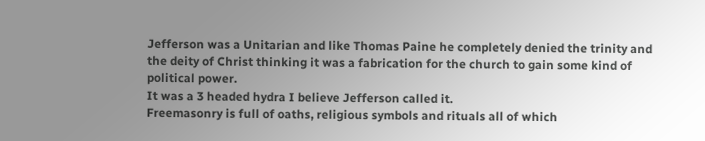Jefferson was a Unitarian and like Thomas Paine he completely denied the trinity and the deity of Christ thinking it was a fabrication for the church to gain some kind of political power.
It was a 3 headed hydra I believe Jefferson called it.
Freemasonry is full of oaths, religious symbols and rituals all of which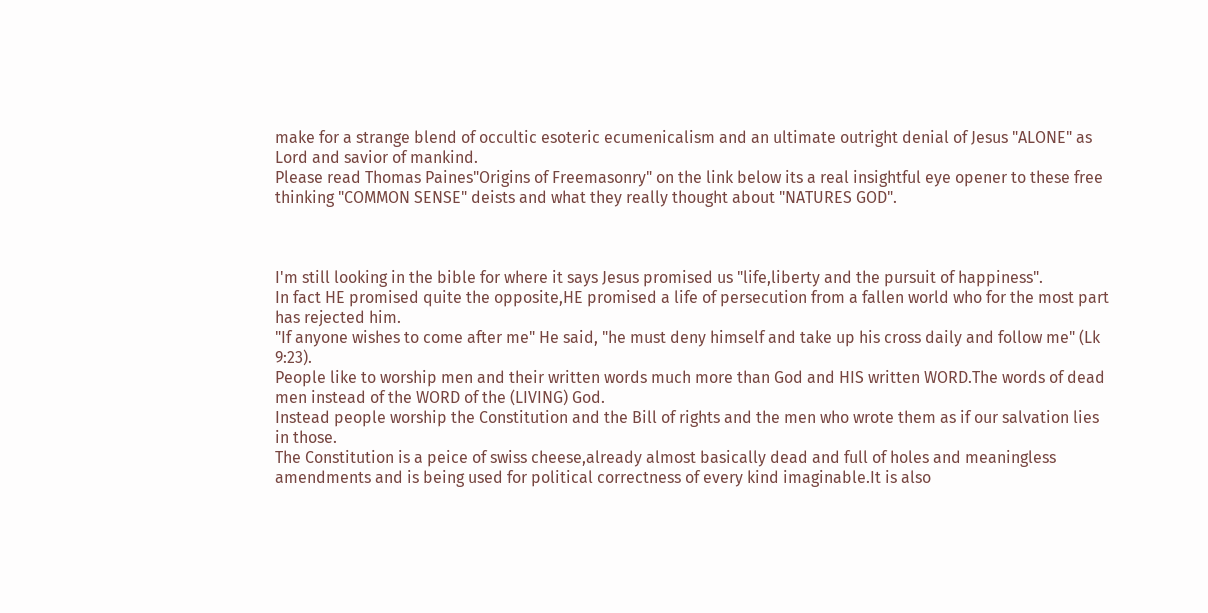make for a strange blend of occultic esoteric ecumenicalism and an ultimate outright denial of Jesus "ALONE" as Lord and savior of mankind.
Please read Thomas Paines"Origins of Freemasonry" on the link below its a real insightful eye opener to these free thinking "COMMON SENSE" deists and what they really thought about "NATURES GOD".



I'm still looking in the bible for where it says Jesus promised us "life,liberty and the pursuit of happiness".
In fact HE promised quite the opposite,HE promised a life of persecution from a fallen world who for the most part has rejected him.
"If anyone wishes to come after me" He said, "he must deny himself and take up his cross daily and follow me" (Lk 9:23).
People like to worship men and their written words much more than God and HIS written WORD.The words of dead men instead of the WORD of the (LIVING) God.
Instead people worship the Constitution and the Bill of rights and the men who wrote them as if our salvation lies in those.
The Constitution is a peice of swiss cheese,already almost basically dead and full of holes and meaningless amendments and is being used for political correctness of every kind imaginable.It is also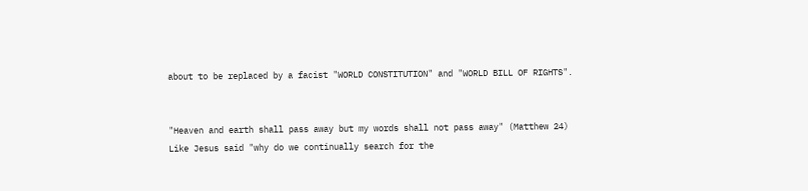about to be replaced by a facist "WORLD CONSTITUTION" and "WORLD BILL OF RIGHTS".


"Heaven and earth shall pass away but my words shall not pass away" (Matthew 24)
Like Jesus said "why do we continually search for the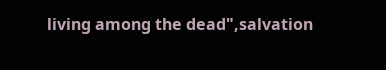living among the dead",salvation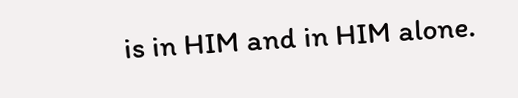is in HIM and in HIM alone.